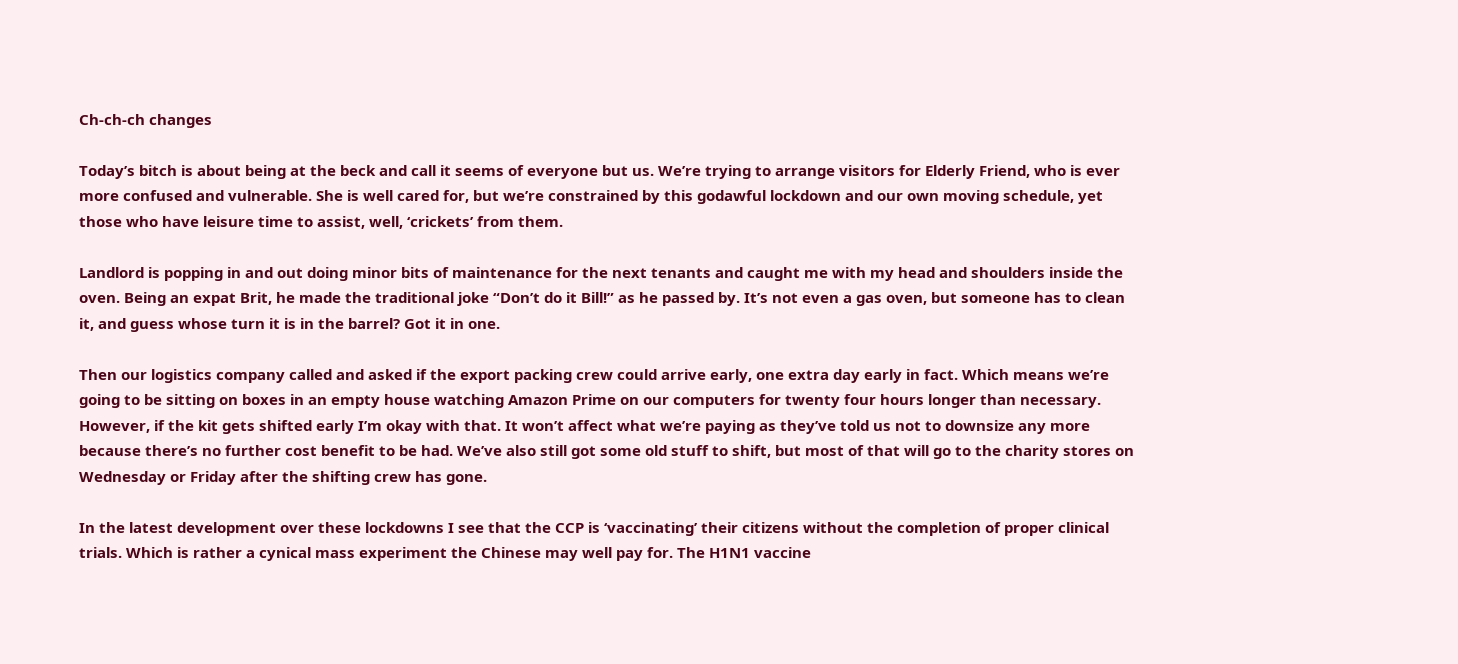Ch-ch-ch changes

Today’s bitch is about being at the beck and call it seems of everyone but us. We’re trying to arrange visitors for Elderly Friend, who is ever more confused and vulnerable. She is well cared for, but we’re constrained by this godawful lockdown and our own moving schedule, yet those who have leisure time to assist, well, ‘crickets’ from them.

Landlord is popping in and out doing minor bits of maintenance for the next tenants and caught me with my head and shoulders inside the oven. Being an expat Brit, he made the traditional joke “Don’t do it Bill!” as he passed by. It’s not even a gas oven, but someone has to clean it, and guess whose turn it is in the barrel? Got it in one.

Then our logistics company called and asked if the export packing crew could arrive early, one extra day early in fact. Which means we’re going to be sitting on boxes in an empty house watching Amazon Prime on our computers for twenty four hours longer than necessary. However, if the kit gets shifted early I’m okay with that. It won’t affect what we’re paying as they’ve told us not to downsize any more because there’s no further cost benefit to be had. We’ve also still got some old stuff to shift, but most of that will go to the charity stores on Wednesday or Friday after the shifting crew has gone.

In the latest development over these lockdowns I see that the CCP is ‘vaccinating’ their citizens without the completion of proper clinical trials. Which is rather a cynical mass experiment the Chinese may well pay for. The H1N1 vaccine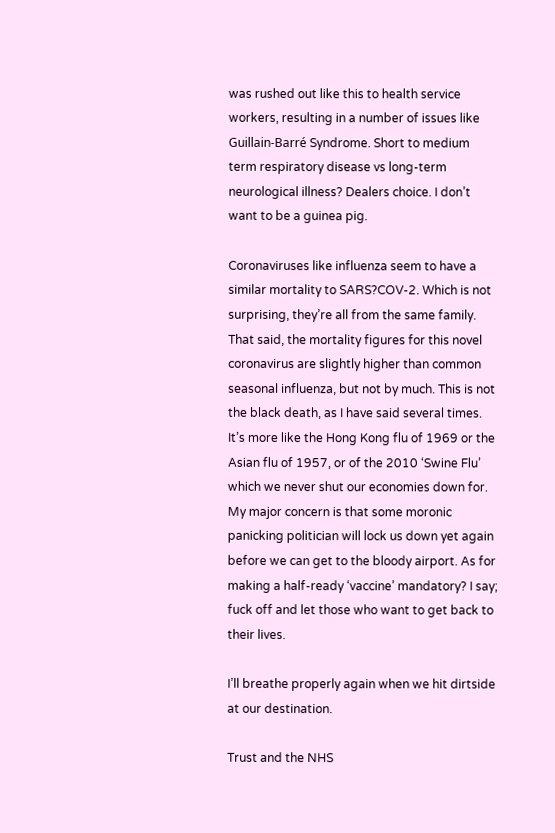was rushed out like this to health service workers, resulting in a number of issues like Guillain-Barré Syndrome. Short to medium term respiratory disease vs long-term neurological illness? Dealers choice. I don’t want to be a guinea pig.

Coronaviruses like influenza seem to have a similar mortality to SARS?COV-2. Which is not surprising, they’re all from the same family. That said, the mortality figures for this novel coronavirus are slightly higher than common seasonal influenza, but not by much. This is not the black death, as I have said several times. It’s more like the Hong Kong flu of 1969 or the Asian flu of 1957, or of the 2010 ‘Swine Flu’ which we never shut our economies down for. My major concern is that some moronic panicking politician will lock us down yet again before we can get to the bloody airport. As for making a half-ready ‘vaccine’ mandatory? I say; fuck off and let those who want to get back to their lives.

I’ll breathe properly again when we hit dirtside at our destination.

Trust and the NHS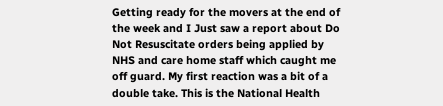Getting ready for the movers at the end of the week and I Just saw a report about Do Not Resuscitate orders being applied by NHS and care home staff which caught me off guard. My first reaction was a bit of a double take. This is the National Health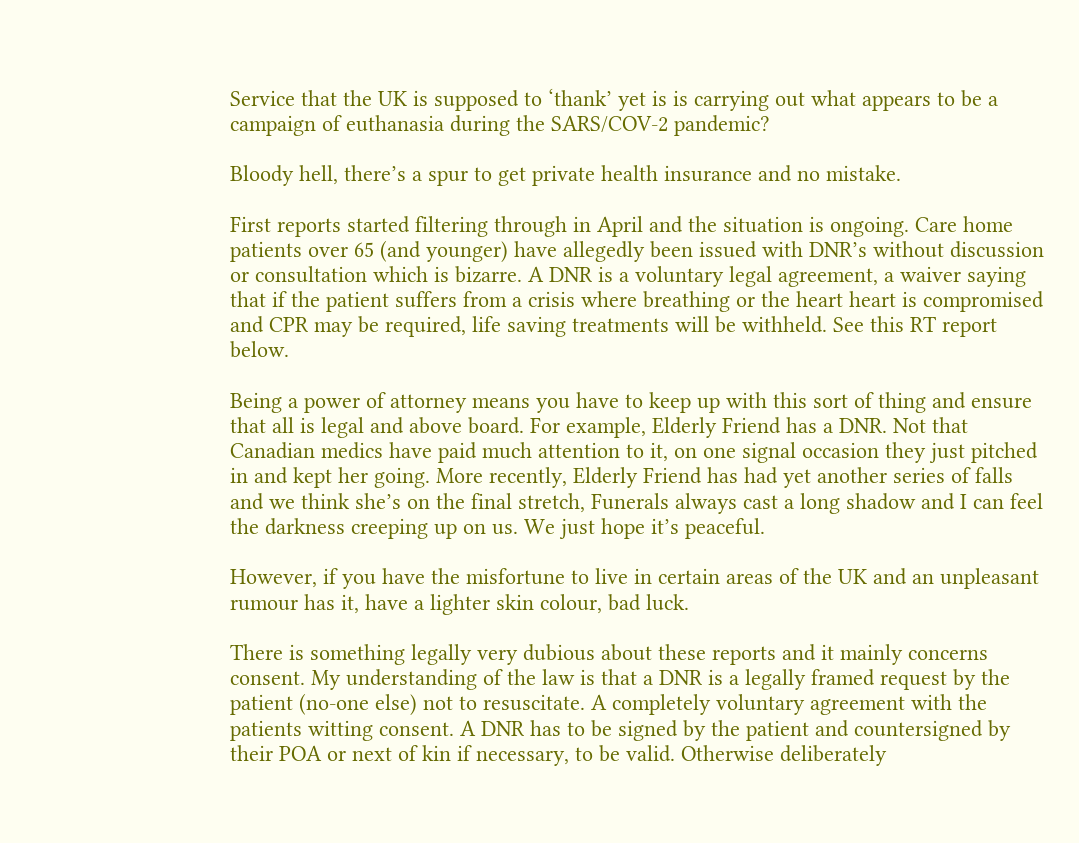Service that the UK is supposed to ‘thank’ yet is is carrying out what appears to be a campaign of euthanasia during the SARS/COV-2 pandemic?

Bloody hell, there’s a spur to get private health insurance and no mistake.

First reports started filtering through in April and the situation is ongoing. Care home patients over 65 (and younger) have allegedly been issued with DNR’s without discussion or consultation which is bizarre. A DNR is a voluntary legal agreement, a waiver saying that if the patient suffers from a crisis where breathing or the heart heart is compromised and CPR may be required, life saving treatments will be withheld. See this RT report below.

Being a power of attorney means you have to keep up with this sort of thing and ensure that all is legal and above board. For example, Elderly Friend has a DNR. Not that Canadian medics have paid much attention to it, on one signal occasion they just pitched in and kept her going. More recently, Elderly Friend has had yet another series of falls and we think she’s on the final stretch, Funerals always cast a long shadow and I can feel the darkness creeping up on us. We just hope it’s peaceful.

However, if you have the misfortune to live in certain areas of the UK and an unpleasant rumour has it, have a lighter skin colour, bad luck.

There is something legally very dubious about these reports and it mainly concerns consent. My understanding of the law is that a DNR is a legally framed request by the patient (no-one else) not to resuscitate. A completely voluntary agreement with the patients witting consent. A DNR has to be signed by the patient and countersigned by their POA or next of kin if necessary, to be valid. Otherwise deliberately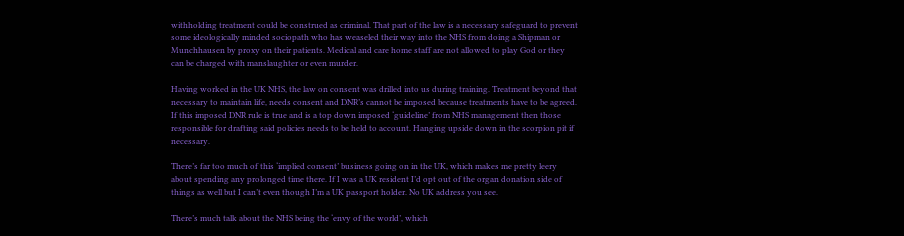withholding treatment could be construed as criminal. That part of the law is a necessary safeguard to prevent some ideologically minded sociopath who has weaseled their way into the NHS from doing a Shipman or Munchhausen by proxy on their patients. Medical and care home staff are not allowed to play God or they can be charged with manslaughter or even murder.

Having worked in the UK NHS, the law on consent was drilled into us during training. Treatment beyond that necessary to maintain life, needs consent and DNR’s cannot be imposed because treatments have to be agreed. If this imposed DNR rule is true and is a top down imposed ‘guideline’ from NHS management then those responsible for drafting said policies needs to be held to account. Hanging upside down in the scorpion pit if necessary.

There’s far too much of this ‘implied consent’ business going on in the UK, which makes me pretty leery about spending any prolonged time there. If I was a UK resident I’d opt out of the organ donation side of things as well but I can’t even though I’m a UK passport holder. No UK address you see.

There’s much talk about the NHS being the ‘envy of the world’, which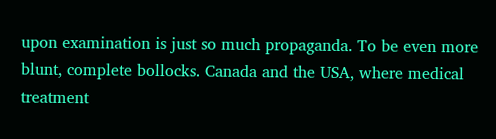upon examination is just so much propaganda. To be even more blunt, complete bollocks. Canada and the USA, where medical treatment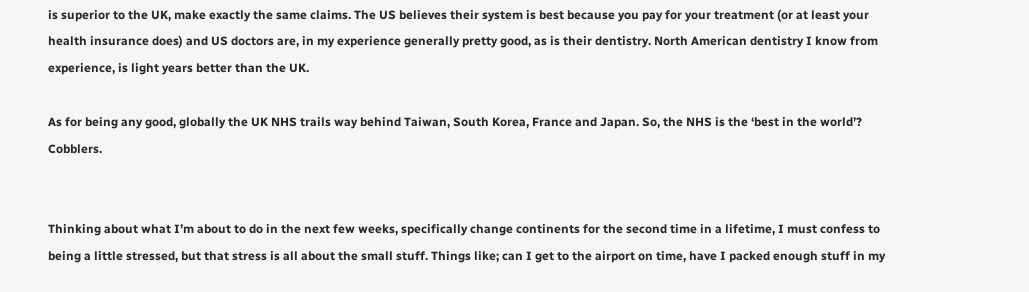is superior to the UK, make exactly the same claims. The US believes their system is best because you pay for your treatment (or at least your health insurance does) and US doctors are, in my experience generally pretty good, as is their dentistry. North American dentistry I know from experience, is light years better than the UK.

As for being any good, globally the UK NHS trails way behind Taiwan, South Korea, France and Japan. So, the NHS is the ‘best in the world’? Cobblers.


Thinking about what I’m about to do in the next few weeks, specifically change continents for the second time in a lifetime, I must confess to being a little stressed, but that stress is all about the small stuff. Things like; can I get to the airport on time, have I packed enough stuff in my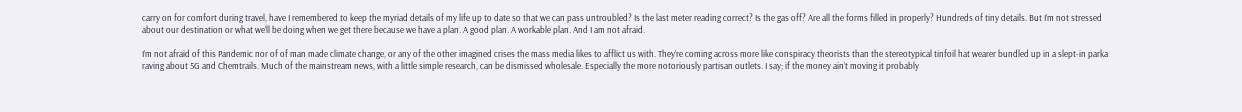carry on for comfort during travel, have I remembered to keep the myriad details of my life up to date so that we can pass untroubled? Is the last meter reading correct? Is the gas off? Are all the forms filled in properly? Hundreds of tiny details. But I’m not stressed about our destination or what we’ll be doing when we get there because we have a plan. A good plan. A workable plan. And I am not afraid.

I’m not afraid of this Pandemic nor of of man made climate change, or any of the other imagined crises the mass media likes to afflict us with. They’re coming across more like conspiracy theorists than the stereotypical tinfoil hat wearer bundled up in a slept-in parka raving about 5G and Chemtrails. Much of the mainstream news, with a little simple research, can be dismissed wholesale. Especially the more notoriously partisan outlets. I say; if the money ain’t moving it probably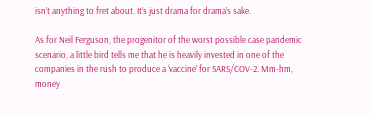isn’t anything to fret about. It’s just drama for drama’s sake.

As for Neil Ferguson, the progenitor of the worst possible case pandemic scenario, a little bird tells me that he is heavily invested in one of the companies in the rush to produce a ‘vaccine’ for SARS/COV-2. Mm-hm, money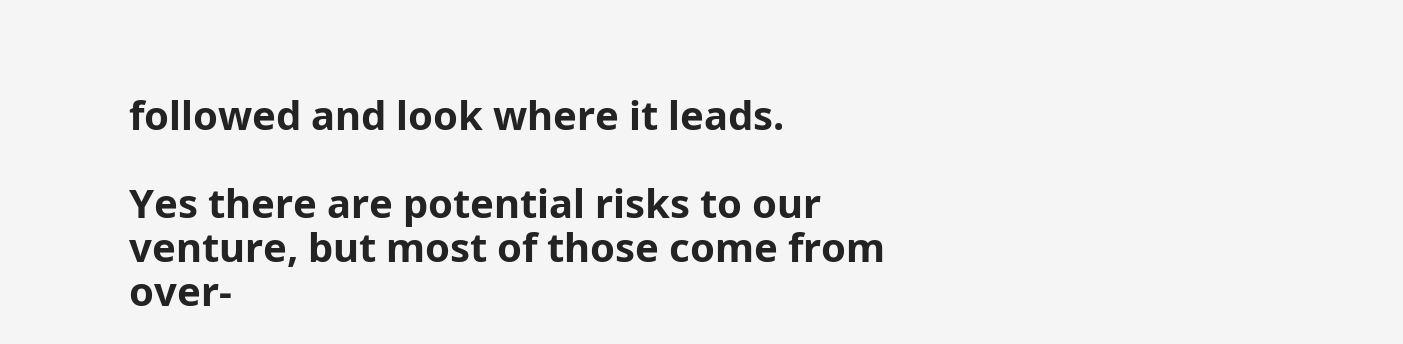followed and look where it leads.

Yes there are potential risks to our venture, but most of those come from over-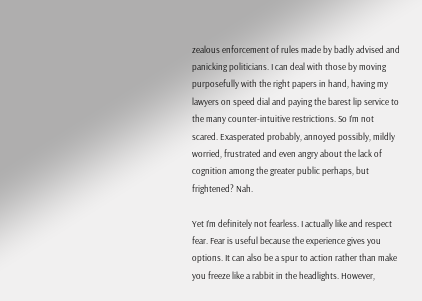zealous enforcement of rules made by badly advised and panicking politicians. I can deal with those by moving purposefully with the right papers in hand, having my lawyers on speed dial and paying the barest lip service to the many counter-intuitive restrictions. So I’m not scared. Exasperated probably, annoyed possibly, mildly worried, frustrated and even angry about the lack of cognition among the greater public perhaps, but frightened? Nah.

Yet I’m definitely not fearless. I actually like and respect fear. Fear is useful because the experience gives you options. It can also be a spur to action rather than make you freeze like a rabbit in the headlights. However,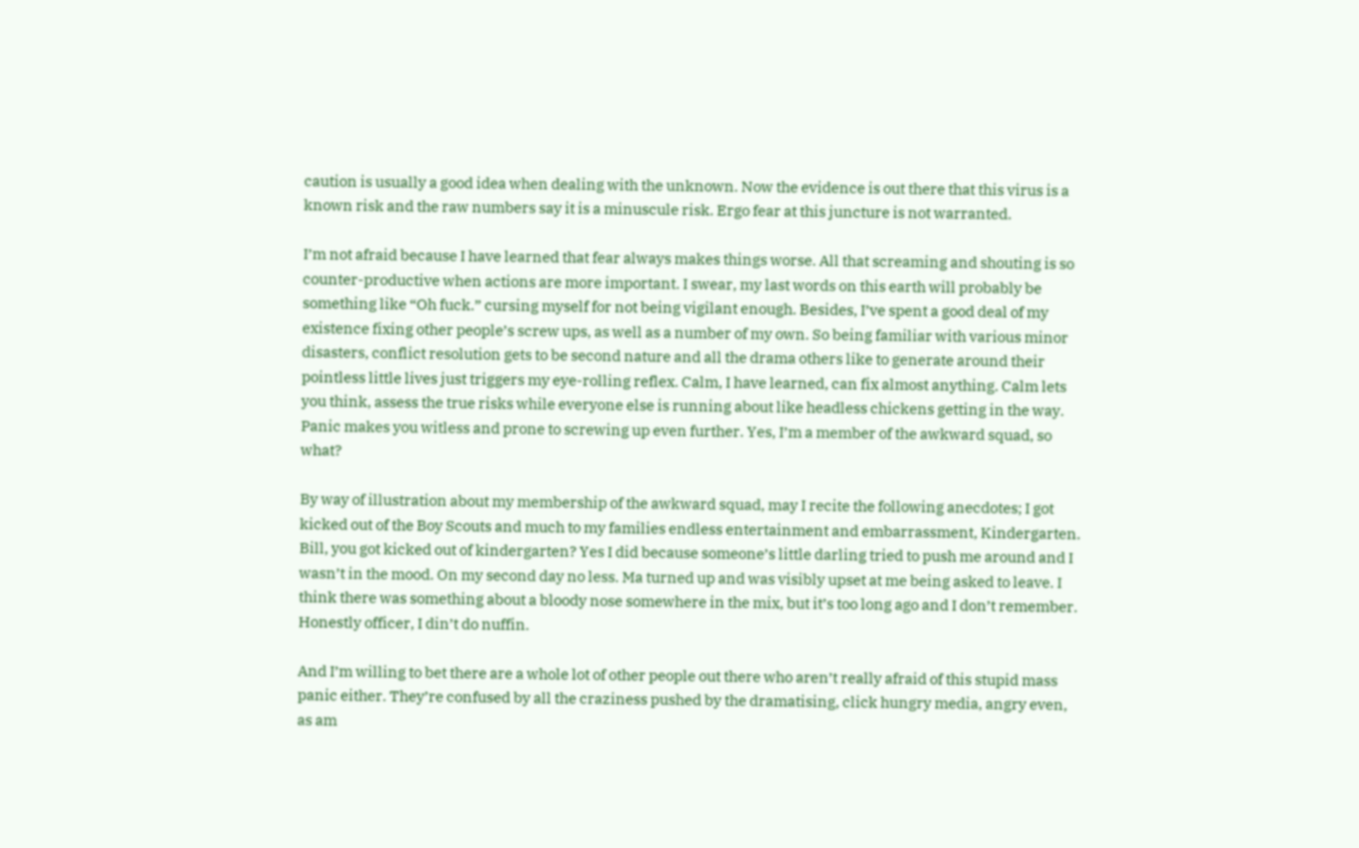caution is usually a good idea when dealing with the unknown. Now the evidence is out there that this virus is a known risk and the raw numbers say it is a minuscule risk. Ergo fear at this juncture is not warranted.

I’m not afraid because I have learned that fear always makes things worse. All that screaming and shouting is so counter-productive when actions are more important. I swear, my last words on this earth will probably be something like “Oh fuck.” cursing myself for not being vigilant enough. Besides, I’ve spent a good deal of my existence fixing other people’s screw ups, as well as a number of my own. So being familiar with various minor disasters, conflict resolution gets to be second nature and all the drama others like to generate around their pointless little lives just triggers my eye-rolling reflex. Calm, I have learned, can fix almost anything. Calm lets you think, assess the true risks while everyone else is running about like headless chickens getting in the way. Panic makes you witless and prone to screwing up even further. Yes, I’m a member of the awkward squad, so what?

By way of illustration about my membership of the awkward squad, may I recite the following anecdotes; I got kicked out of the Boy Scouts and much to my families endless entertainment and embarrassment, Kindergarten. Bill, you got kicked out of kindergarten? Yes I did because someone’s little darling tried to push me around and I wasn’t in the mood. On my second day no less. Ma turned up and was visibly upset at me being asked to leave. I think there was something about a bloody nose somewhere in the mix, but it’s too long ago and I don’t remember. Honestly officer, I din’t do nuffin.

And I’m willing to bet there are a whole lot of other people out there who aren’t really afraid of this stupid mass panic either. They’re confused by all the craziness pushed by the dramatising, click hungry media, angry even, as am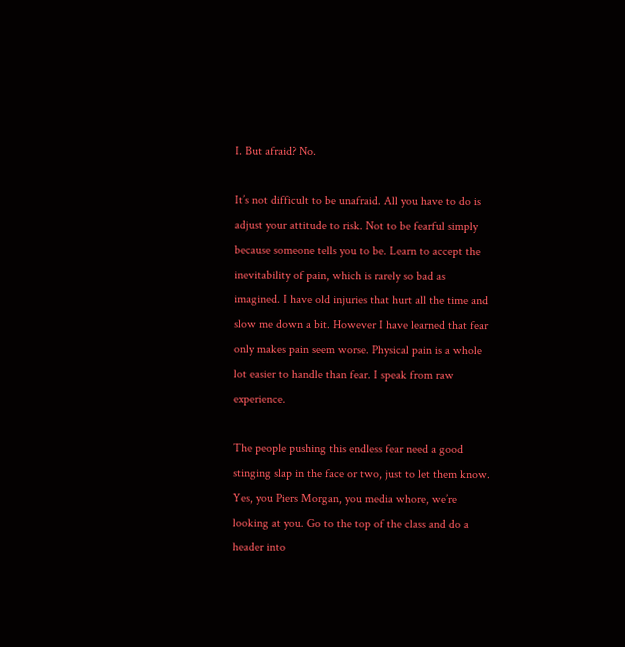I. But afraid? No.

It’s not difficult to be unafraid. All you have to do is adjust your attitude to risk. Not to be fearful simply because someone tells you to be. Learn to accept the inevitability of pain, which is rarely so bad as imagined. I have old injuries that hurt all the time and slow me down a bit. However I have learned that fear only makes pain seem worse. Physical pain is a whole lot easier to handle than fear. I speak from raw experience.

The people pushing this endless fear need a good stinging slap in the face or two, just to let them know. Yes, you Piers Morgan, you media whore, we’re looking at you. Go to the top of the class and do a header into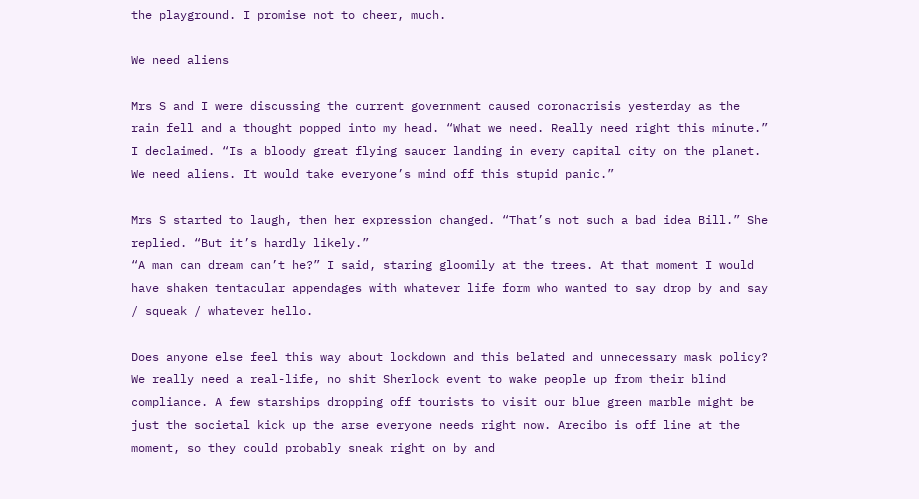the playground. I promise not to cheer, much.

We need aliens

Mrs S and I were discussing the current government caused coronacrisis yesterday as the rain fell and a thought popped into my head. “What we need. Really need right this minute.” I declaimed. “Is a bloody great flying saucer landing in every capital city on the planet. We need aliens. It would take everyone’s mind off this stupid panic.”

Mrs S started to laugh, then her expression changed. “That’s not such a bad idea Bill.” She replied. “But it’s hardly likely.”
“A man can dream can’t he?” I said, staring gloomily at the trees. At that moment I would have shaken tentacular appendages with whatever life form who wanted to say drop by and say / squeak / whatever hello.

Does anyone else feel this way about lockdown and this belated and unnecessary mask policy? We really need a real-life, no shit Sherlock event to wake people up from their blind compliance. A few starships dropping off tourists to visit our blue green marble might be just the societal kick up the arse everyone needs right now. Arecibo is off line at the moment, so they could probably sneak right on by and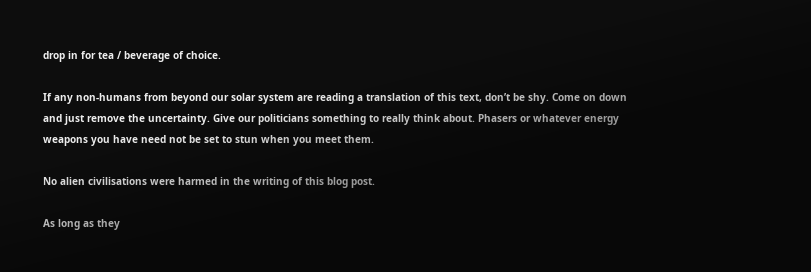drop in for tea / beverage of choice.

If any non-humans from beyond our solar system are reading a translation of this text, don’t be shy. Come on down and just remove the uncertainty. Give our politicians something to really think about. Phasers or whatever energy weapons you have need not be set to stun when you meet them.

No alien civilisations were harmed in the writing of this blog post.

As long as they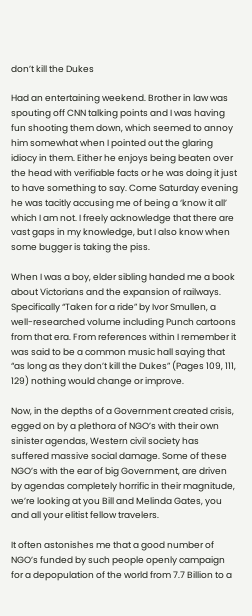don’t kill the Dukes

Had an entertaining weekend. Brother in law was spouting off CNN talking points and I was having fun shooting them down, which seemed to annoy him somewhat when I pointed out the glaring idiocy in them. Either he enjoys being beaten over the head with verifiable facts or he was doing it just to have something to say. Come Saturday evening he was tacitly accusing me of being a ‘know it all’ which I am not. I freely acknowledge that there are vast gaps in my knowledge, but I also know when some bugger is taking the piss.

When I was a boy, elder sibling handed me a book about Victorians and the expansion of railways. Specifically “Taken for a ride” by Ivor Smullen, a well-researched volume including Punch cartoons from that era. From references within I remember it was said to be a common music hall saying that “as long as they don’t kill the Dukes” (Pages 109, 111, 129) nothing would change or improve.

Now, in the depths of a Government created crisis, egged on by a plethora of NGO’s with their own sinister agendas, Western civil society has suffered massive social damage. Some of these NGO’s with the ear of big Government, are driven by agendas completely horrific in their magnitude, we’re looking at you Bill and Melinda Gates, you and all your elitist fellow travelers.

It often astonishes me that a good number of NGO’s funded by such people openly campaign for a depopulation of the world from 7.7 Billion to a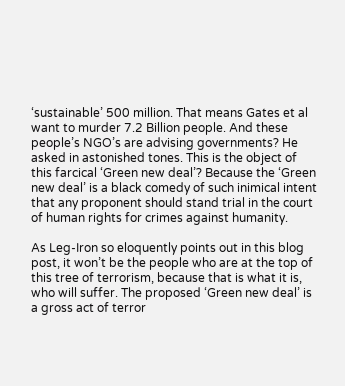‘sustainable’ 500 million. That means Gates et al want to murder 7.2 Billion people. And these people’s NGO’s are advising governments? He asked in astonished tones. This is the object of this farcical ‘Green new deal’? Because the ‘Green new deal’ is a black comedy of such inimical intent that any proponent should stand trial in the court of human rights for crimes against humanity.

As Leg-Iron so eloquently points out in this blog post, it won’t be the people who are at the top of this tree of terrorism, because that is what it is, who will suffer. The proposed ‘Green new deal’ is a gross act of terror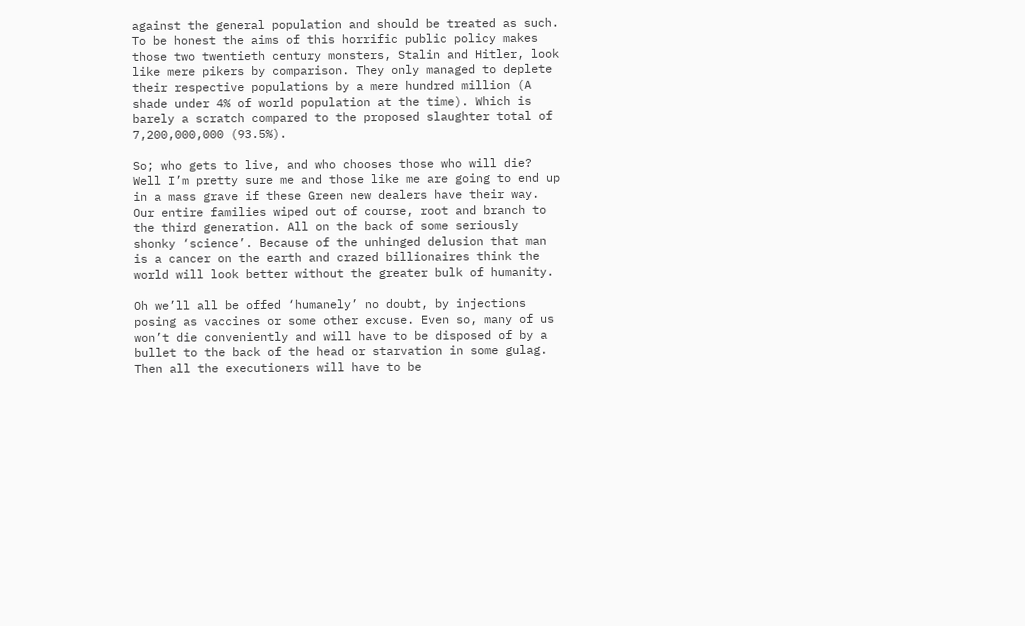against the general population and should be treated as such. To be honest the aims of this horrific public policy makes those two twentieth century monsters, Stalin and Hitler, look like mere pikers by comparison. They only managed to deplete their respective populations by a mere hundred million (A shade under 4% of world population at the time). Which is barely a scratch compared to the proposed slaughter total of 7,200,000,000 (93.5%).

So; who gets to live, and who chooses those who will die? Well I’m pretty sure me and those like me are going to end up in a mass grave if these Green new dealers have their way. Our entire families wiped out of course, root and branch to the third generation. All on the back of some seriously shonky ‘science’. Because of the unhinged delusion that man is a cancer on the earth and crazed billionaires think the world will look better without the greater bulk of humanity.

Oh we’ll all be offed ‘humanely’ no doubt, by injections posing as vaccines or some other excuse. Even so, many of us won’t die conveniently and will have to be disposed of by a bullet to the back of the head or starvation in some gulag. Then all the executioners will have to be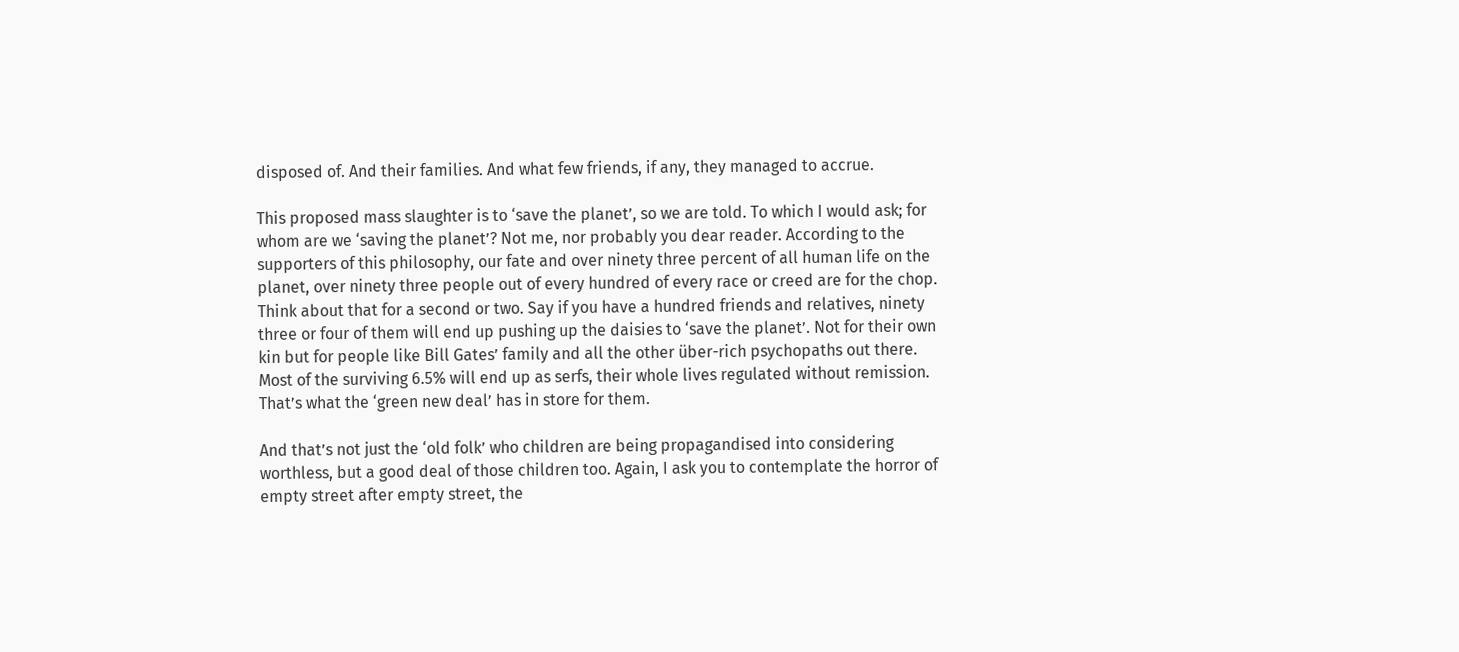disposed of. And their families. And what few friends, if any, they managed to accrue.

This proposed mass slaughter is to ‘save the planet’, so we are told. To which I would ask; for whom are we ‘saving the planet’? Not me, nor probably you dear reader. According to the supporters of this philosophy, our fate and over ninety three percent of all human life on the planet, over ninety three people out of every hundred of every race or creed are for the chop. Think about that for a second or two. Say if you have a hundred friends and relatives, ninety three or four of them will end up pushing up the daisies to ‘save the planet’. Not for their own kin but for people like Bill Gates’ family and all the other über-rich psychopaths out there. Most of the surviving 6.5% will end up as serfs, their whole lives regulated without remission. That’s what the ‘green new deal’ has in store for them.

And that’s not just the ‘old folk’ who children are being propagandised into considering worthless, but a good deal of those children too. Again, I ask you to contemplate the horror of empty street after empty street, the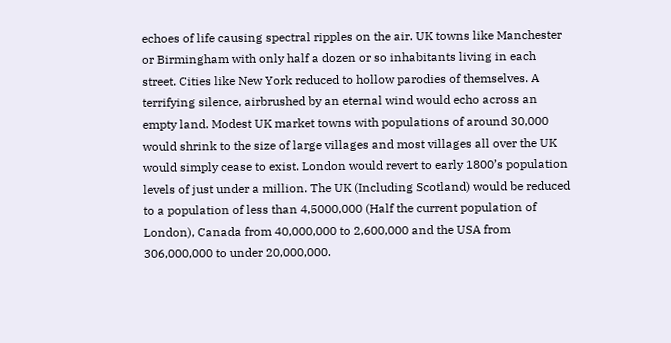echoes of life causing spectral ripples on the air. UK towns like Manchester or Birmingham with only half a dozen or so inhabitants living in each street. Cities like New York reduced to hollow parodies of themselves. A terrifying silence, airbrushed by an eternal wind would echo across an empty land. Modest UK market towns with populations of around 30,000 would shrink to the size of large villages and most villages all over the UK would simply cease to exist. London would revert to early 1800’s population levels of just under a million. The UK (Including Scotland) would be reduced to a population of less than 4,5000,000 (Half the current population of London), Canada from 40,000,000 to 2,600,000 and the USA from 306,000,000 to under 20,000,000.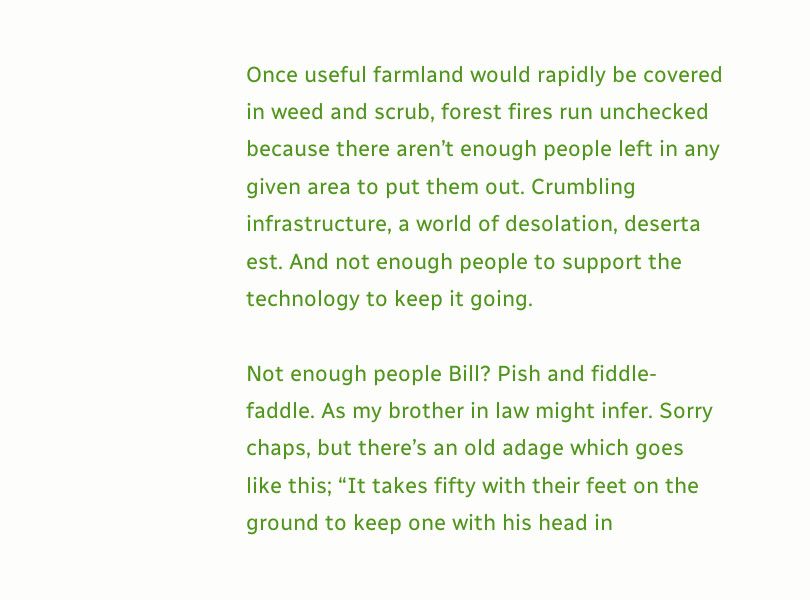Once useful farmland would rapidly be covered in weed and scrub, forest fires run unchecked because there aren’t enough people left in any given area to put them out. Crumbling infrastructure, a world of desolation, deserta est. And not enough people to support the technology to keep it going.

Not enough people Bill? Pish and fiddle-faddle. As my brother in law might infer. Sorry chaps, but there’s an old adage which goes like this; “It takes fifty with their feet on the ground to keep one with his head in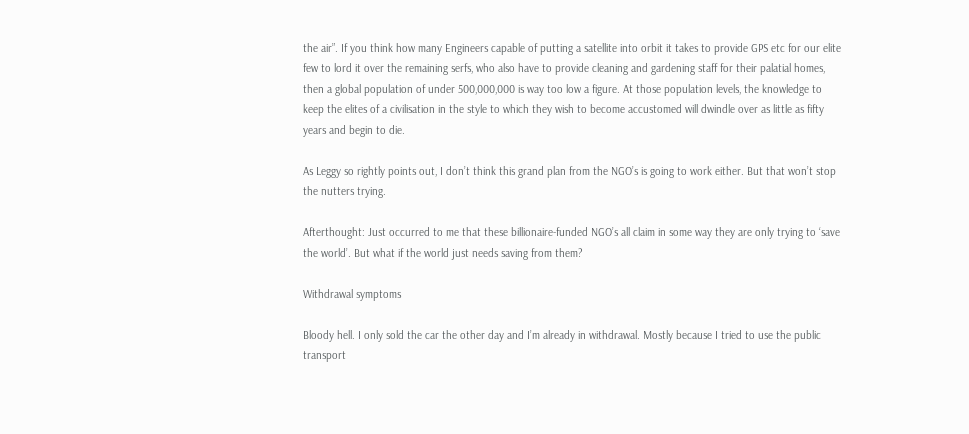the air”. If you think how many Engineers capable of putting a satellite into orbit it takes to provide GPS etc for our elite few to lord it over the remaining serfs, who also have to provide cleaning and gardening staff for their palatial homes, then a global population of under 500,000,000 is way too low a figure. At those population levels, the knowledge to keep the elites of a civilisation in the style to which they wish to become accustomed will dwindle over as little as fifty years and begin to die.

As Leggy so rightly points out, I don’t think this grand plan from the NGO’s is going to work either. But that won’t stop the nutters trying.

Afterthought: Just occurred to me that these billionaire-funded NGO’s all claim in some way they are only trying to ‘save the world’. But what if the world just needs saving from them?

Withdrawal symptoms

Bloody hell. I only sold the car the other day and I’m already in withdrawal. Mostly because I tried to use the public transport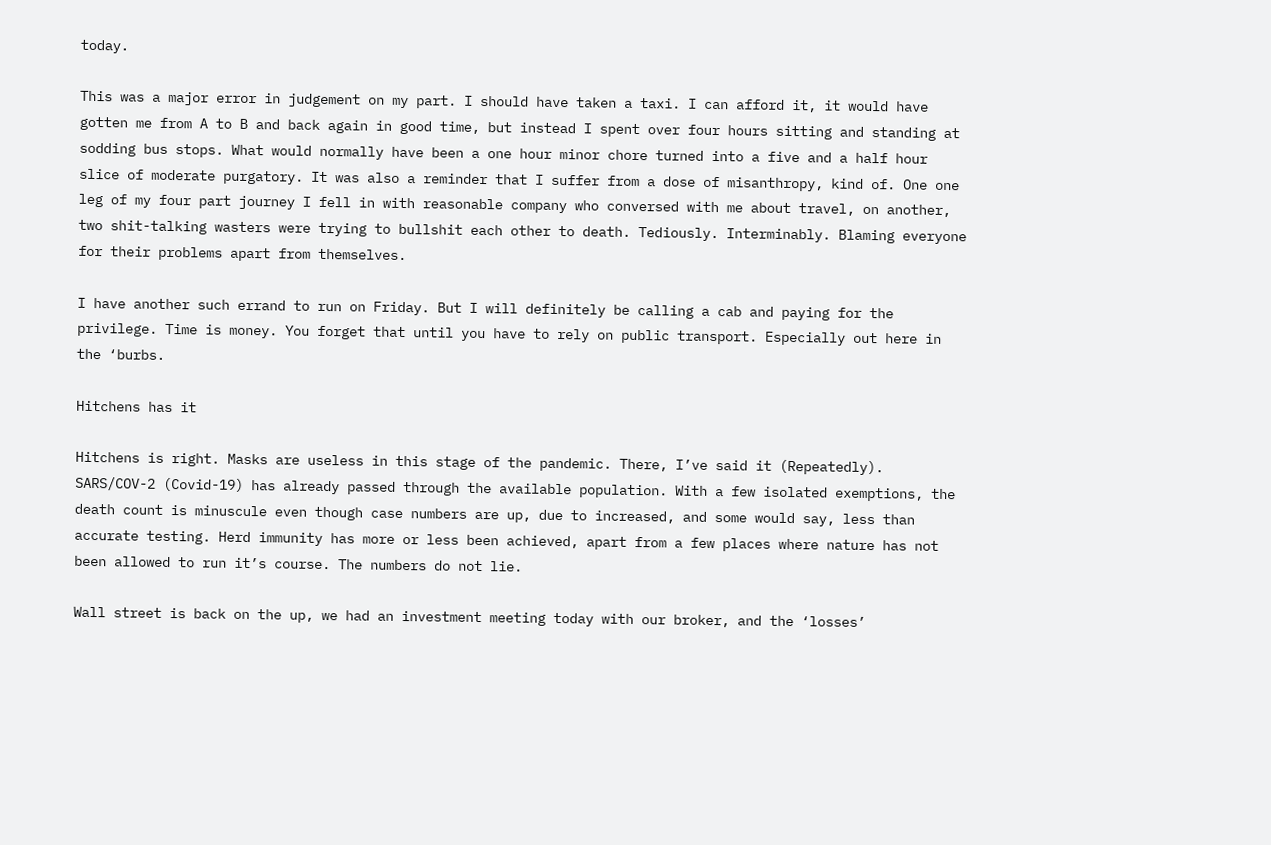today.

This was a major error in judgement on my part. I should have taken a taxi. I can afford it, it would have gotten me from A to B and back again in good time, but instead I spent over four hours sitting and standing at sodding bus stops. What would normally have been a one hour minor chore turned into a five and a half hour slice of moderate purgatory. It was also a reminder that I suffer from a dose of misanthropy, kind of. One one leg of my four part journey I fell in with reasonable company who conversed with me about travel, on another, two shit-talking wasters were trying to bullshit each other to death. Tediously. Interminably. Blaming everyone for their problems apart from themselves.

I have another such errand to run on Friday. But I will definitely be calling a cab and paying for the privilege. Time is money. You forget that until you have to rely on public transport. Especially out here in the ‘burbs.

Hitchens has it

Hitchens is right. Masks are useless in this stage of the pandemic. There, I’ve said it (Repeatedly). SARS/COV-2 (Covid-19) has already passed through the available population. With a few isolated exemptions, the death count is minuscule even though case numbers are up, due to increased, and some would say, less than accurate testing. Herd immunity has more or less been achieved, apart from a few places where nature has not been allowed to run it’s course. The numbers do not lie.

Wall street is back on the up, we had an investment meeting today with our broker, and the ‘losses’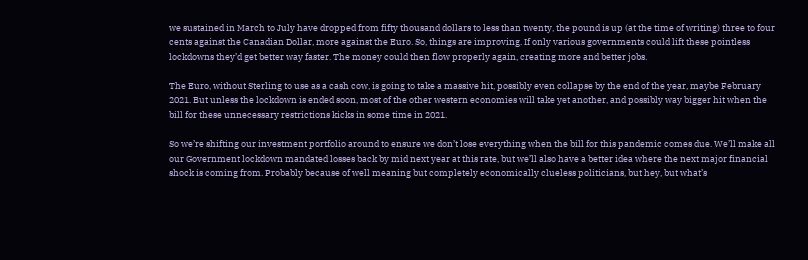we sustained in March to July have dropped from fifty thousand dollars to less than twenty, the pound is up (at the time of writing) three to four cents against the Canadian Dollar, more against the Euro. So, things are improving. If only various governments could lift these pointless lockdowns they’d get better way faster. The money could then flow properly again, creating more and better jobs.

The Euro, without Sterling to use as a cash cow, is going to take a massive hit, possibly even collapse by the end of the year, maybe February 2021. But unless the lockdown is ended soon, most of the other western economies will take yet another, and possibly way bigger hit when the bill for these unnecessary restrictions kicks in some time in 2021.

So we’re shifting our investment portfolio around to ensure we don’t lose everything when the bill for this pandemic comes due. We’ll make all our Government lockdown mandated losses back by mid next year at this rate, but we’ll also have a better idea where the next major financial shock is coming from. Probably because of well meaning but completely economically clueless politicians, but hey, but what’s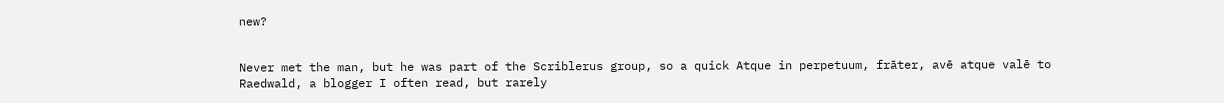new?


Never met the man, but he was part of the Scriblerus group, so a quick Atque in perpetuum, frāter, avē atque valē to Raedwald, a blogger I often read, but rarely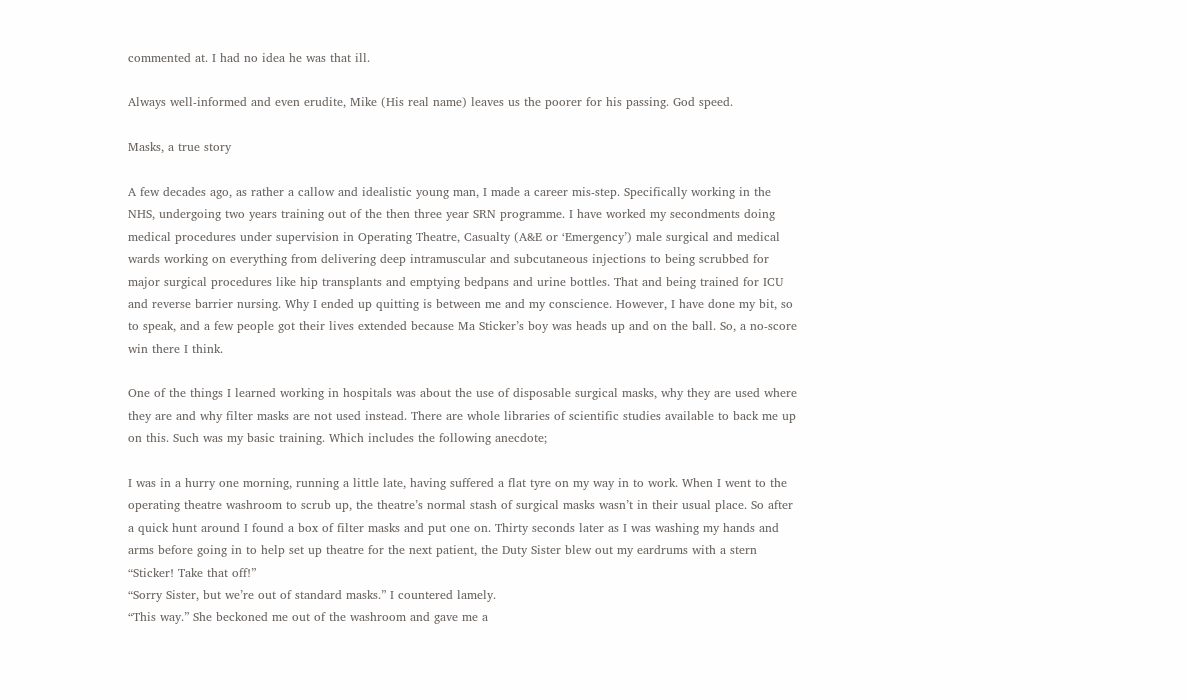commented at. I had no idea he was that ill.

Always well-informed and even erudite, Mike (His real name) leaves us the poorer for his passing. God speed.

Masks, a true story

A few decades ago, as rather a callow and idealistic young man, I made a career mis-step. Specifically working in the NHS, undergoing two years training out of the then three year SRN programme. I have worked my secondments doing medical procedures under supervision in Operating Theatre, Casualty (A&E or ‘Emergency’) male surgical and medical wards working on everything from delivering deep intramuscular and subcutaneous injections to being scrubbed for major surgical procedures like hip transplants and emptying bedpans and urine bottles. That and being trained for ICU and reverse barrier nursing. Why I ended up quitting is between me and my conscience. However, I have done my bit, so to speak, and a few people got their lives extended because Ma Sticker’s boy was heads up and on the ball. So, a no-score win there I think.

One of the things I learned working in hospitals was about the use of disposable surgical masks, why they are used where they are and why filter masks are not used instead. There are whole libraries of scientific studies available to back me up on this. Such was my basic training. Which includes the following anecdote;

I was in a hurry one morning, running a little late, having suffered a flat tyre on my way in to work. When I went to the operating theatre washroom to scrub up, the theatre’s normal stash of surgical masks wasn’t in their usual place. So after a quick hunt around I found a box of filter masks and put one on. Thirty seconds later as I was washing my hands and arms before going in to help set up theatre for the next patient, the Duty Sister blew out my eardrums with a stern “Sticker! Take that off!”
“Sorry Sister, but we’re out of standard masks.” I countered lamely.
“This way.” She beckoned me out of the washroom and gave me a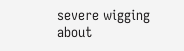severe wigging about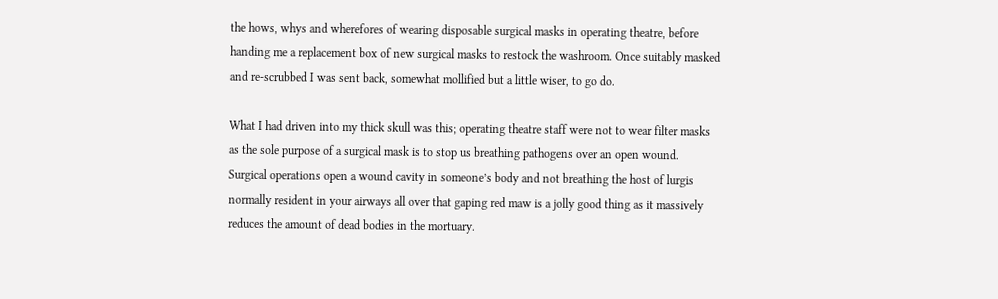the hows, whys and wherefores of wearing disposable surgical masks in operating theatre, before handing me a replacement box of new surgical masks to restock the washroom. Once suitably masked and re-scrubbed I was sent back, somewhat mollified but a little wiser, to go do.

What I had driven into my thick skull was this; operating theatre staff were not to wear filter masks as the sole purpose of a surgical mask is to stop us breathing pathogens over an open wound. Surgical operations open a wound cavity in someone’s body and not breathing the host of lurgis normally resident in your airways all over that gaping red maw is a jolly good thing as it massively reduces the amount of dead bodies in the mortuary.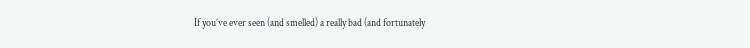If you’ve ever seen (and smelled) a really bad (and fortunately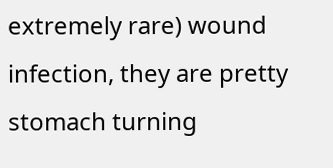extremely rare) wound infection, they are pretty stomach turning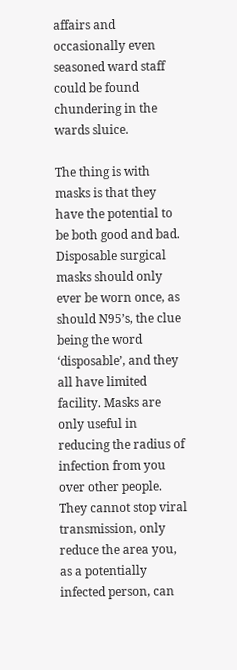affairs and occasionally even seasoned ward staff could be found chundering in the wards sluice.

The thing is with masks is that they have the potential to be both good and bad. Disposable surgical masks should only ever be worn once, as should N95’s, the clue being the word ‘disposable’, and they all have limited facility. Masks are only useful in reducing the radius of infection from you over other people. They cannot stop viral transmission, only reduce the area you, as a potentially infected person, can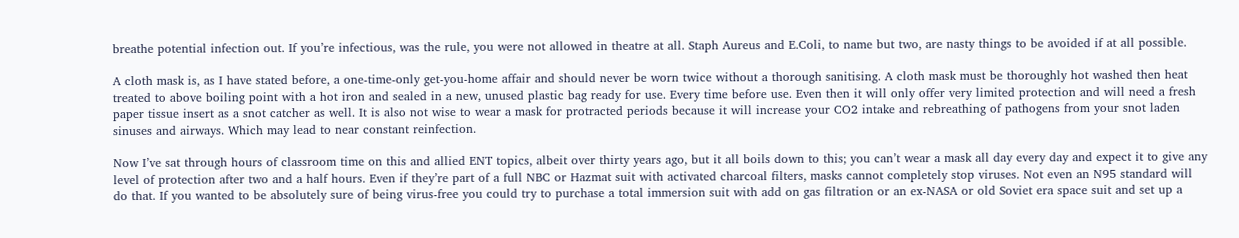breathe potential infection out. If you’re infectious, was the rule, you were not allowed in theatre at all. Staph Aureus and E.Coli, to name but two, are nasty things to be avoided if at all possible.

A cloth mask is, as I have stated before, a one-time-only get-you-home affair and should never be worn twice without a thorough sanitising. A cloth mask must be thoroughly hot washed then heat treated to above boiling point with a hot iron and sealed in a new, unused plastic bag ready for use. Every time before use. Even then it will only offer very limited protection and will need a fresh paper tissue insert as a snot catcher as well. It is also not wise to wear a mask for protracted periods because it will increase your CO2 intake and rebreathing of pathogens from your snot laden sinuses and airways. Which may lead to near constant reinfection.

Now I’ve sat through hours of classroom time on this and allied ENT topics, albeit over thirty years ago, but it all boils down to this; you can’t wear a mask all day every day and expect it to give any level of protection after two and a half hours. Even if they’re part of a full NBC or Hazmat suit with activated charcoal filters, masks cannot completely stop viruses. Not even an N95 standard will do that. If you wanted to be absolutely sure of being virus-free you could try to purchase a total immersion suit with add on gas filtration or an ex-NASA or old Soviet era space suit and set up a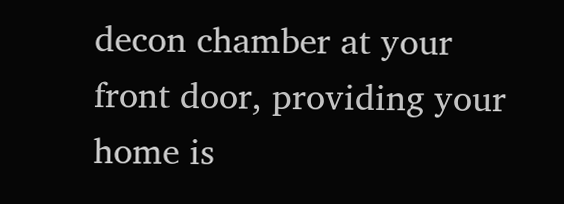decon chamber at your front door, providing your home is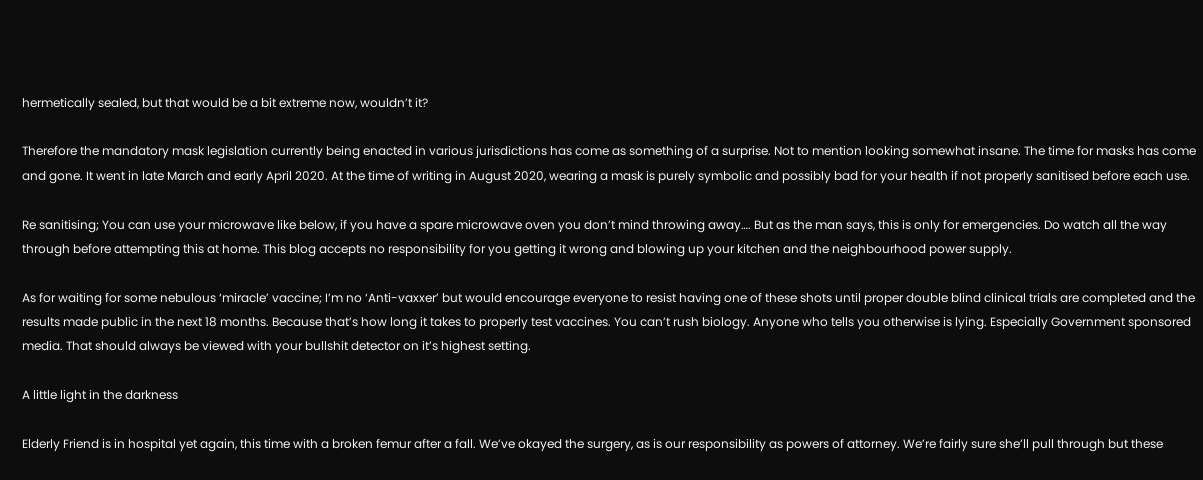hermetically sealed, but that would be a bit extreme now, wouldn’t it?

Therefore the mandatory mask legislation currently being enacted in various jurisdictions has come as something of a surprise. Not to mention looking somewhat insane. The time for masks has come and gone. It went in late March and early April 2020. At the time of writing in August 2020, wearing a mask is purely symbolic and possibly bad for your health if not properly sanitised before each use.

Re sanitising; You can use your microwave like below, if you have a spare microwave oven you don’t mind throwing away…. But as the man says, this is only for emergencies. Do watch all the way through before attempting this at home. This blog accepts no responsibility for you getting it wrong and blowing up your kitchen and the neighbourhood power supply.

As for waiting for some nebulous ‘miracle’ vaccine; I’m no ‘Anti-vaxxer’ but would encourage everyone to resist having one of these shots until proper double blind clinical trials are completed and the results made public in the next 18 months. Because that’s how long it takes to properly test vaccines. You can’t rush biology. Anyone who tells you otherwise is lying. Especially Government sponsored media. That should always be viewed with your bullshit detector on it’s highest setting.

A little light in the darkness

Elderly Friend is in hospital yet again, this time with a broken femur after a fall. We’ve okayed the surgery, as is our responsibility as powers of attorney. We’re fairly sure she’ll pull through but these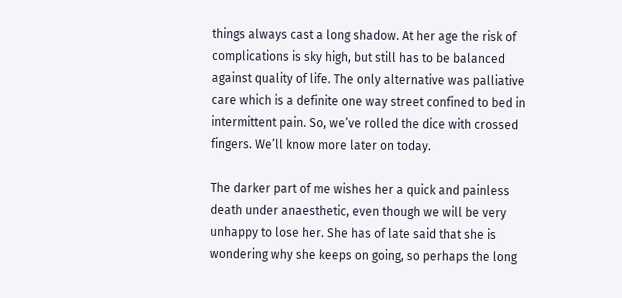things always cast a long shadow. At her age the risk of complications is sky high, but still has to be balanced against quality of life. The only alternative was palliative care which is a definite one way street confined to bed in intermittent pain. So, we’ve rolled the dice with crossed fingers. We’ll know more later on today.

The darker part of me wishes her a quick and painless death under anaesthetic, even though we will be very unhappy to lose her. She has of late said that she is wondering why she keeps on going, so perhaps the long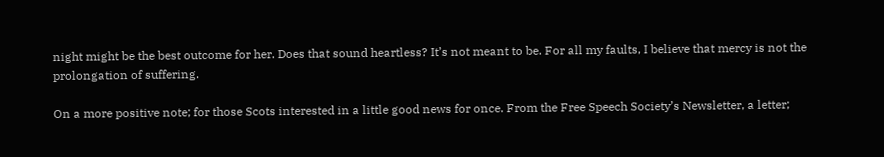night might be the best outcome for her. Does that sound heartless? It’s not meant to be. For all my faults, I believe that mercy is not the prolongation of suffering.

On a more positive note; for those Scots interested in a little good news for once. From the Free Speech Society’s Newsletter, a letter;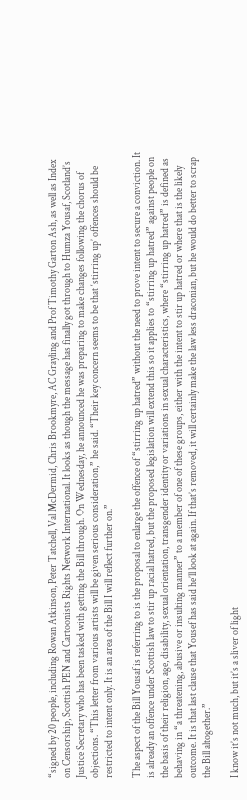“signed by 20 people, including Rowan Atkinson, Peter Tatchell, Val McDermid, Chris Brookmyre, AC Grayling and Prof Timothy Garton Ash, as well as Index on Censorship, Scottish PEN and Cartoonists Rights Network International. It looks as though the message has finally got through to Humza Yousaf, Scotland’s Justice Secretary who has been tasked with getting the Bill through. On Wednesday, he announced he was preparing to make changes following the chorus of objections. “This letter from various artists will be given serious consideration,” he said. “Their key concern seems to be that ‘stirring up’ offences should be restricted to intent only. It is an area of the Bill I will reflect further on.”

The aspect of the Bill Yousaf is referring to is the proposal to enlarge the offence of “stirring up hatred” without the need to prove intent to secure a conviction. It is already an offence under Scottish law to stir up racial hatred, but the proposed legislation will extend this so it applies to “stirring up hatred” against people on the basis of their religion, age, disability, sexual orientation, transgender identity or variations in sexual characteristics, where “stirring up hatred” is defined as behaving in “a threatening, abusive or insulting manner” to a member of one of these groups, either with the intent to stir up hatred or where that is the likely outcome. It is that last clause that Yousef has said he’ll look at again. If that’s removed, it will certainly make the law less draconian, but he would do better to scrap the Bill altogether.”

I know it’s not much, but it’s a sliver of light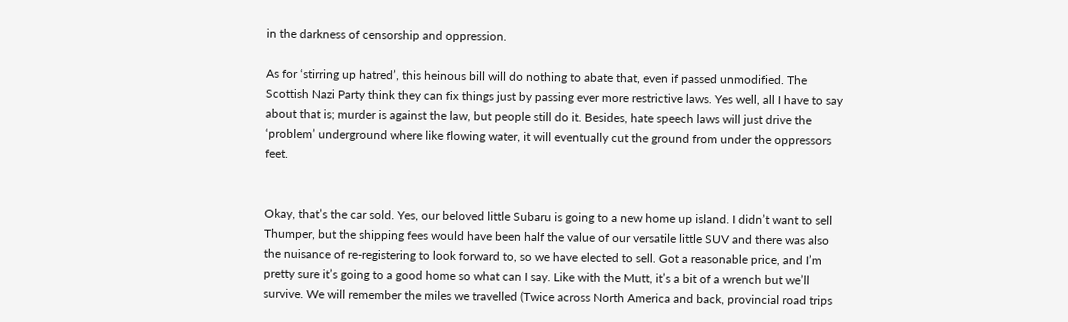in the darkness of censorship and oppression.

As for ‘stirring up hatred’, this heinous bill will do nothing to abate that, even if passed unmodified. The Scottish Nazi Party think they can fix things just by passing ever more restrictive laws. Yes well, all I have to say about that is; murder is against the law, but people still do it. Besides, hate speech laws will just drive the ‘problem’ underground where like flowing water, it will eventually cut the ground from under the oppressors feet.


Okay, that’s the car sold. Yes, our beloved little Subaru is going to a new home up island. I didn’t want to sell Thumper, but the shipping fees would have been half the value of our versatile little SUV and there was also the nuisance of re-registering to look forward to, so we have elected to sell. Got a reasonable price, and I’m pretty sure it’s going to a good home so what can I say. Like with the Mutt, it’s a bit of a wrench but we’ll survive. We will remember the miles we travelled (Twice across North America and back, provincial road trips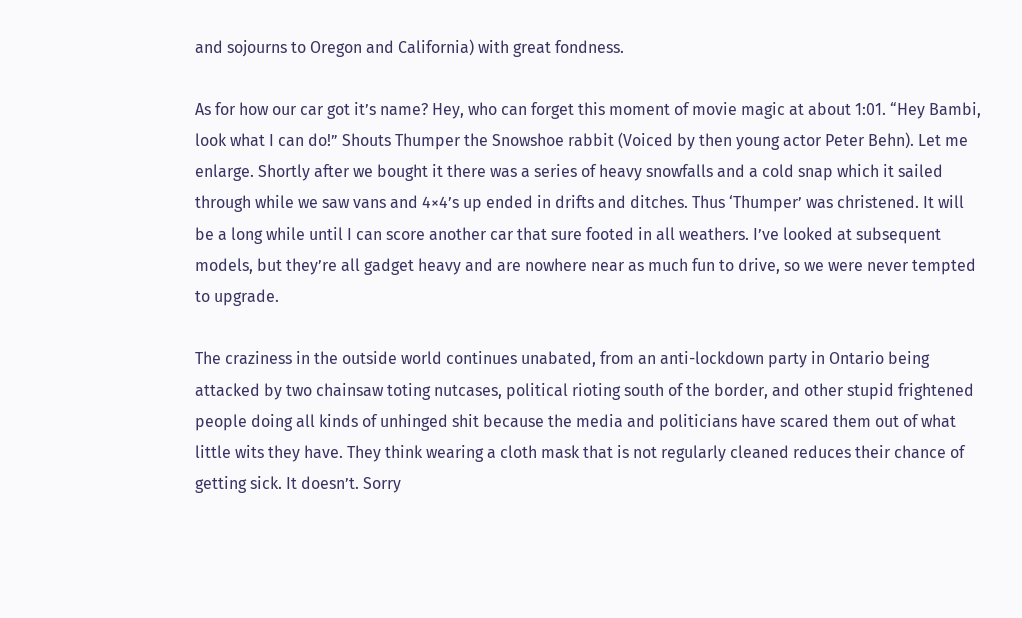and sojourns to Oregon and California) with great fondness.

As for how our car got it’s name? Hey, who can forget this moment of movie magic at about 1:01. “Hey Bambi, look what I can do!” Shouts Thumper the Snowshoe rabbit (Voiced by then young actor Peter Behn). Let me enlarge. Shortly after we bought it there was a series of heavy snowfalls and a cold snap which it sailed through while we saw vans and 4×4’s up ended in drifts and ditches. Thus ‘Thumper’ was christened. It will be a long while until I can score another car that sure footed in all weathers. I’ve looked at subsequent models, but they’re all gadget heavy and are nowhere near as much fun to drive, so we were never tempted to upgrade.

The craziness in the outside world continues unabated, from an anti-lockdown party in Ontario being attacked by two chainsaw toting nutcases, political rioting south of the border, and other stupid frightened people doing all kinds of unhinged shit because the media and politicians have scared them out of what little wits they have. They think wearing a cloth mask that is not regularly cleaned reduces their chance of getting sick. It doesn’t. Sorry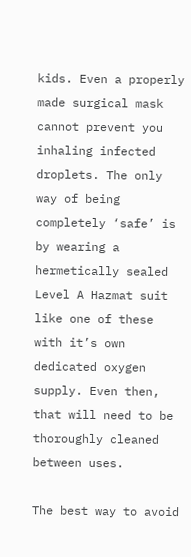kids. Even a properly made surgical mask cannot prevent you inhaling infected droplets. The only way of being completely ‘safe’ is by wearing a hermetically sealed Level A Hazmat suit like one of these with it’s own dedicated oxygen supply. Even then, that will need to be thoroughly cleaned between uses.

The best way to avoid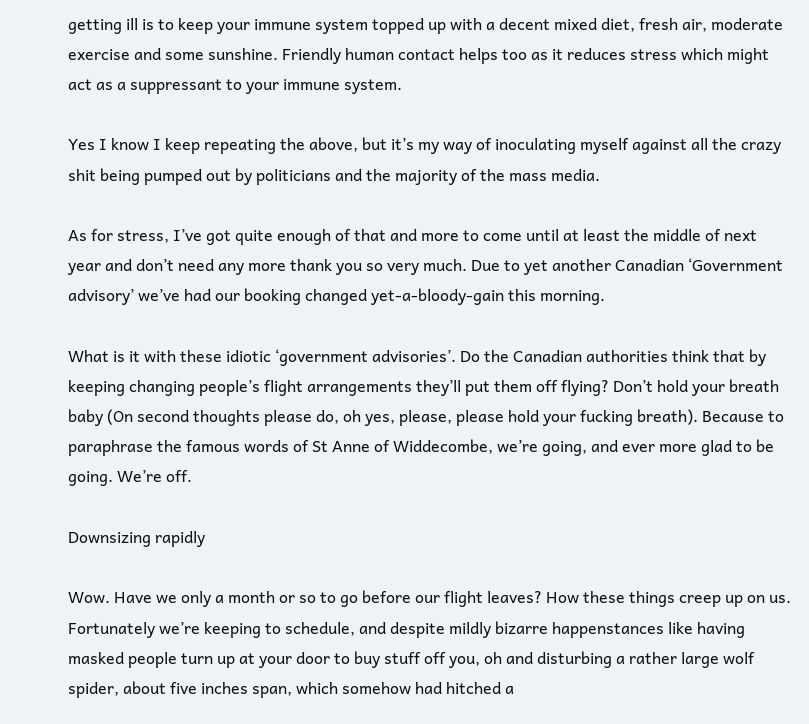getting ill is to keep your immune system topped up with a decent mixed diet, fresh air, moderate exercise and some sunshine. Friendly human contact helps too as it reduces stress which might act as a suppressant to your immune system.

Yes I know I keep repeating the above, but it’s my way of inoculating myself against all the crazy shit being pumped out by politicians and the majority of the mass media.

As for stress, I’ve got quite enough of that and more to come until at least the middle of next year and don’t need any more thank you so very much. Due to yet another Canadian ‘Government advisory’ we’ve had our booking changed yet-a-bloody-gain this morning.

What is it with these idiotic ‘government advisories’. Do the Canadian authorities think that by keeping changing people’s flight arrangements they’ll put them off flying? Don’t hold your breath baby (On second thoughts please do, oh yes, please, please hold your fucking breath). Because to paraphrase the famous words of St Anne of Widdecombe, we’re going, and ever more glad to be going. We’re off.

Downsizing rapidly

Wow. Have we only a month or so to go before our flight leaves? How these things creep up on us. Fortunately we’re keeping to schedule, and despite mildly bizarre happenstances like having masked people turn up at your door to buy stuff off you, oh and disturbing a rather large wolf spider, about five inches span, which somehow had hitched a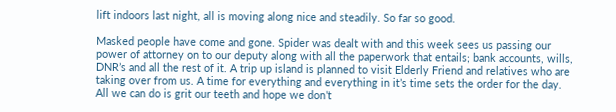lift indoors last night, all is moving along nice and steadily. So far so good.

Masked people have come and gone. Spider was dealt with and this week sees us passing our power of attorney on to our deputy along with all the paperwork that entails; bank accounts, wills, DNR’s and all the rest of it. A trip up island is planned to visit Elderly Friend and relatives who are taking over from us. A time for everything and everything in it’s time sets the order for the day. All we can do is grit our teeth and hope we don’t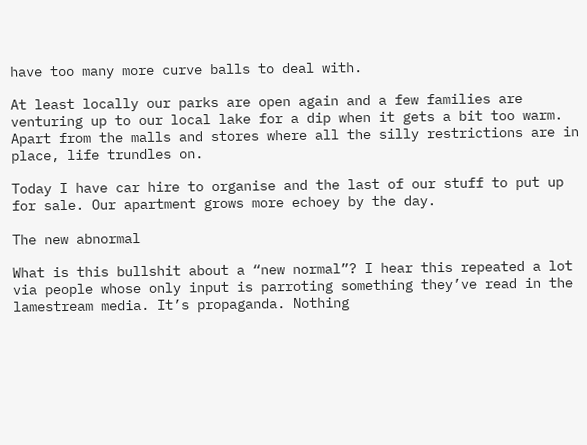have too many more curve balls to deal with.

At least locally our parks are open again and a few families are venturing up to our local lake for a dip when it gets a bit too warm. Apart from the malls and stores where all the silly restrictions are in place, life trundles on.

Today I have car hire to organise and the last of our stuff to put up for sale. Our apartment grows more echoey by the day.

The new abnormal

What is this bullshit about a “new normal”? I hear this repeated a lot via people whose only input is parroting something they’ve read in the lamestream media. It’s propaganda. Nothing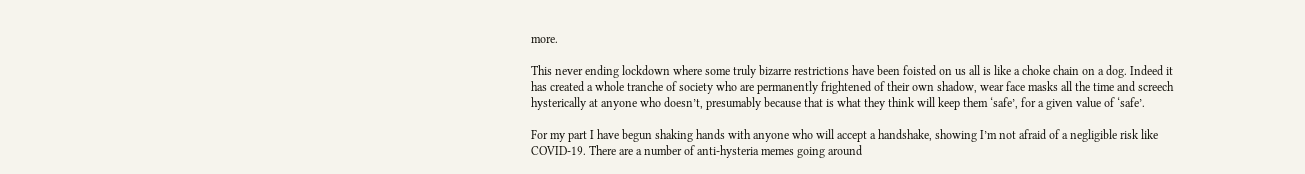more.

This never ending lockdown where some truly bizarre restrictions have been foisted on us all is like a choke chain on a dog. Indeed it has created a whole tranche of society who are permanently frightened of their own shadow, wear face masks all the time and screech hysterically at anyone who doesn’t, presumably because that is what they think will keep them ‘safe’, for a given value of ‘safe’.

For my part I have begun shaking hands with anyone who will accept a handshake, showing I’m not afraid of a negligible risk like COVID-19. There are a number of anti-hysteria memes going around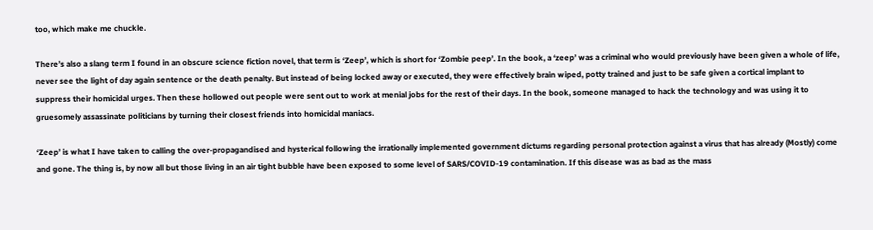too, which make me chuckle.

There’s also a slang term I found in an obscure science fiction novel, that term is ‘Zeep’, which is short for ‘Zombie peep’. In the book, a ‘zeep’ was a criminal who would previously have been given a whole of life, never see the light of day again sentence or the death penalty. But instead of being locked away or executed, they were effectively brain wiped, potty trained and just to be safe given a cortical implant to suppress their homicidal urges. Then these hollowed out people were sent out to work at menial jobs for the rest of their days. In the book, someone managed to hack the technology and was using it to gruesomely assassinate politicians by turning their closest friends into homicidal maniacs.

‘Zeep’ is what I have taken to calling the over-propagandised and hysterical following the irrationally implemented government dictums regarding personal protection against a virus that has already (Mostly) come and gone. The thing is, by now all but those living in an air tight bubble have been exposed to some level of SARS/COVID-19 contamination. If this disease was as bad as the mass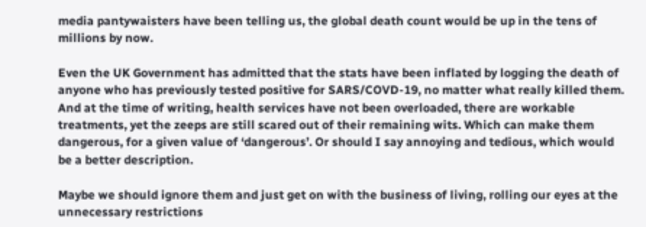media pantywaisters have been telling us, the global death count would be up in the tens of millions by now.

Even the UK Government has admitted that the stats have been inflated by logging the death of anyone who has previously tested positive for SARS/COVD-19, no matter what really killed them. And at the time of writing, health services have not been overloaded, there are workable treatments, yet the zeeps are still scared out of their remaining wits. Which can make them dangerous, for a given value of ‘dangerous’. Or should I say annoying and tedious, which would be a better description.

Maybe we should ignore them and just get on with the business of living, rolling our eyes at the unnecessary restrictions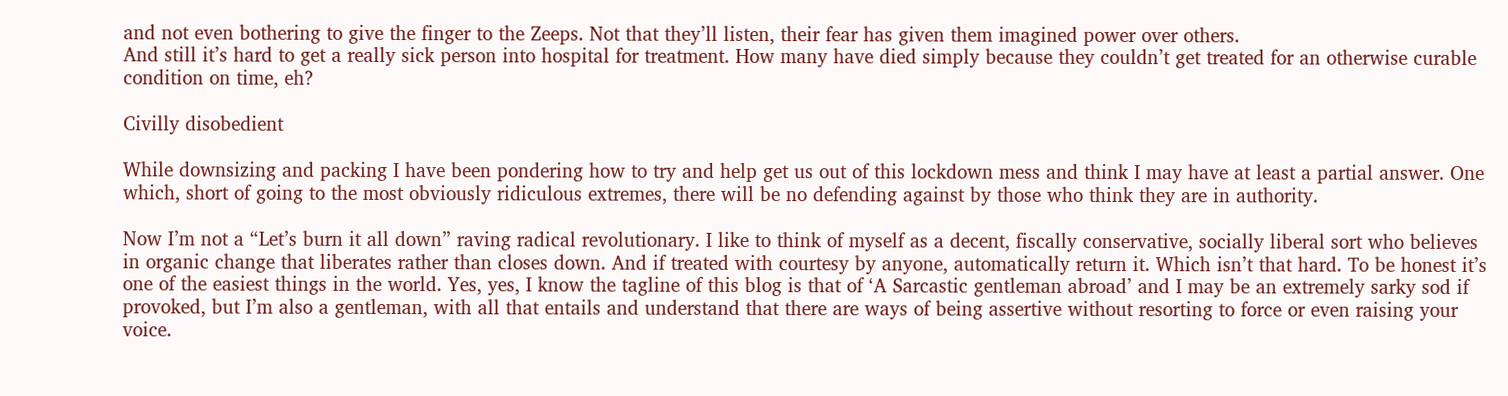and not even bothering to give the finger to the Zeeps. Not that they’ll listen, their fear has given them imagined power over others.
And still it’s hard to get a really sick person into hospital for treatment. How many have died simply because they couldn’t get treated for an otherwise curable condition on time, eh?

Civilly disobedient

While downsizing and packing I have been pondering how to try and help get us out of this lockdown mess and think I may have at least a partial answer. One which, short of going to the most obviously ridiculous extremes, there will be no defending against by those who think they are in authority.

Now I’m not a “Let’s burn it all down” raving radical revolutionary. I like to think of myself as a decent, fiscally conservative, socially liberal sort who believes in organic change that liberates rather than closes down. And if treated with courtesy by anyone, automatically return it. Which isn’t that hard. To be honest it’s one of the easiest things in the world. Yes, yes, I know the tagline of this blog is that of ‘A Sarcastic gentleman abroad’ and I may be an extremely sarky sod if provoked, but I’m also a gentleman, with all that entails and understand that there are ways of being assertive without resorting to force or even raising your voice.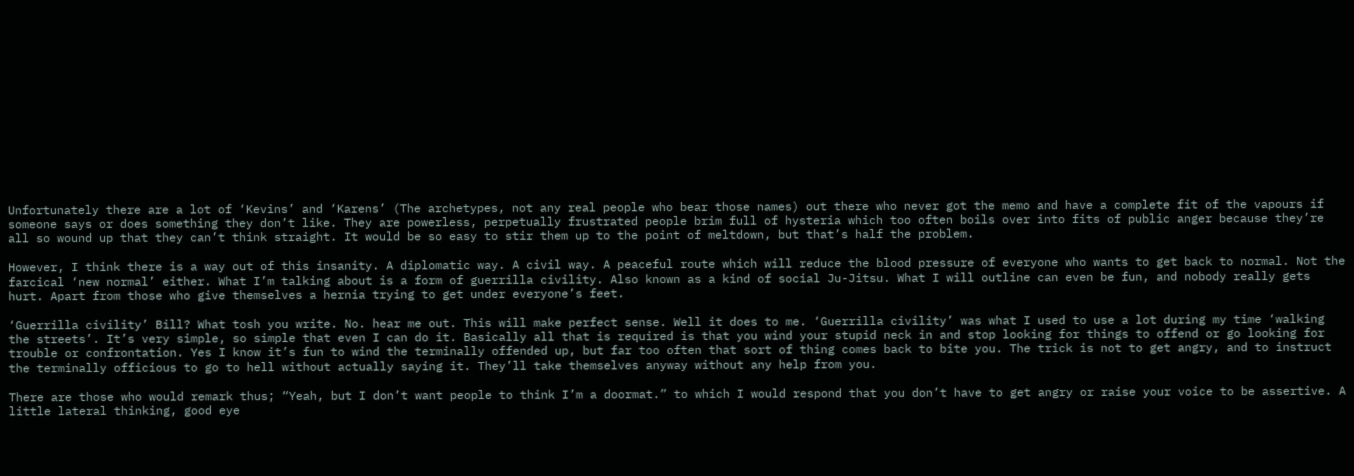Unfortunately there are a lot of ‘Kevins’ and ‘Karens’ (The archetypes, not any real people who bear those names) out there who never got the memo and have a complete fit of the vapours if someone says or does something they don’t like. They are powerless, perpetually frustrated people brim full of hysteria which too often boils over into fits of public anger because they’re all so wound up that they can’t think straight. It would be so easy to stir them up to the point of meltdown, but that’s half the problem.

However, I think there is a way out of this insanity. A diplomatic way. A civil way. A peaceful route which will reduce the blood pressure of everyone who wants to get back to normal. Not the farcical ‘new normal’ either. What I’m talking about is a form of guerrilla civility. Also known as a kind of social Ju-Jitsu. What I will outline can even be fun, and nobody really gets hurt. Apart from those who give themselves a hernia trying to get under everyone’s feet.

‘Guerrilla civility’ Bill? What tosh you write. No. hear me out. This will make perfect sense. Well it does to me. ‘Guerrilla civility’ was what I used to use a lot during my time ‘walking the streets’. It’s very simple, so simple that even I can do it. Basically all that is required is that you wind your stupid neck in and stop looking for things to offend or go looking for trouble or confrontation. Yes I know it’s fun to wind the terminally offended up, but far too often that sort of thing comes back to bite you. The trick is not to get angry, and to instruct the terminally officious to go to hell without actually saying it. They’ll take themselves anyway without any help from you.

There are those who would remark thus; “Yeah, but I don’t want people to think I’m a doormat.” to which I would respond that you don’t have to get angry or raise your voice to be assertive. A little lateral thinking, good eye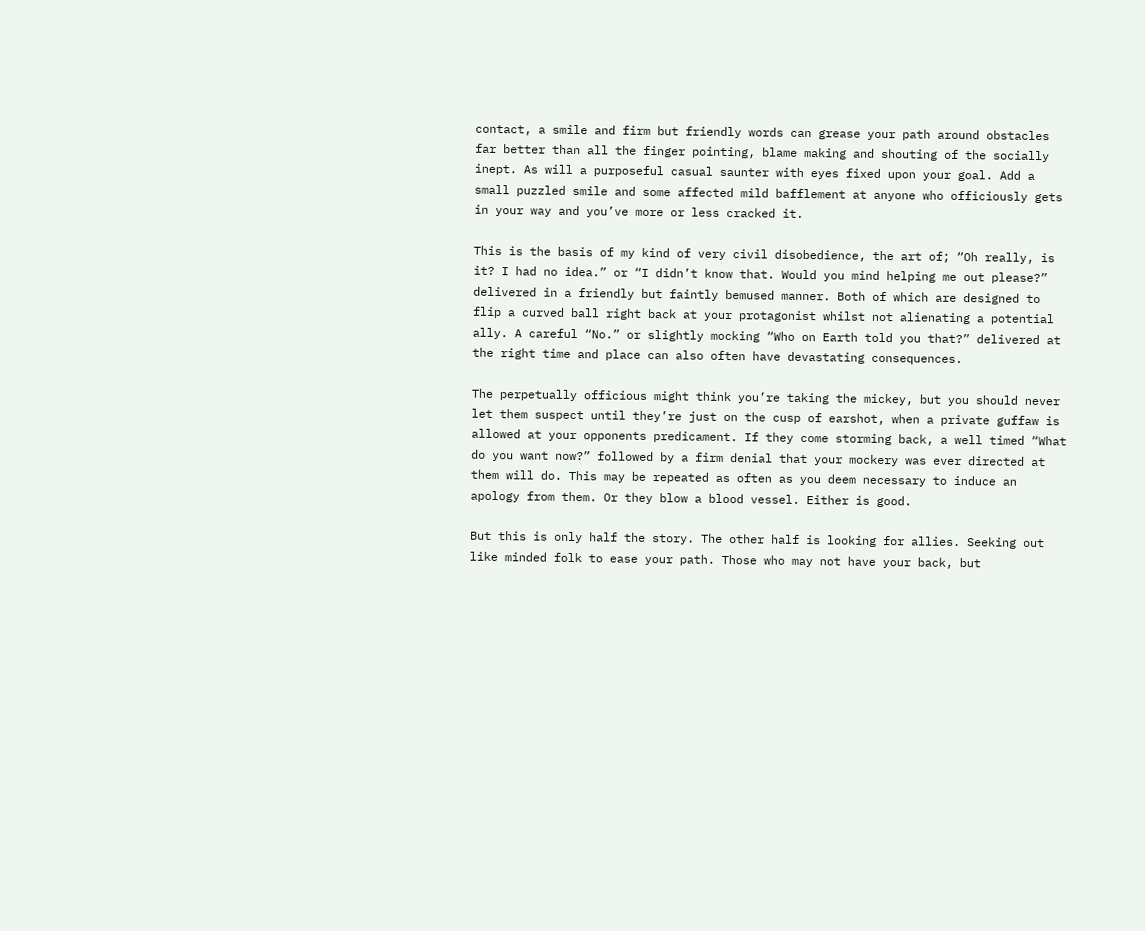contact, a smile and firm but friendly words can grease your path around obstacles far better than all the finger pointing, blame making and shouting of the socially inept. As will a purposeful casual saunter with eyes fixed upon your goal. Add a small puzzled smile and some affected mild bafflement at anyone who officiously gets in your way and you’ve more or less cracked it.

This is the basis of my kind of very civil disobedience, the art of; “Oh really, is it? I had no idea.” or “I didn’t know that. Would you mind helping me out please?” delivered in a friendly but faintly bemused manner. Both of which are designed to flip a curved ball right back at your protagonist whilst not alienating a potential ally. A careful “No.” or slightly mocking “Who on Earth told you that?” delivered at the right time and place can also often have devastating consequences.

The perpetually officious might think you’re taking the mickey, but you should never let them suspect until they’re just on the cusp of earshot, when a private guffaw is allowed at your opponents predicament. If they come storming back, a well timed “What do you want now?” followed by a firm denial that your mockery was ever directed at them will do. This may be repeated as often as you deem necessary to induce an apology from them. Or they blow a blood vessel. Either is good.

But this is only half the story. The other half is looking for allies. Seeking out like minded folk to ease your path. Those who may not have your back, but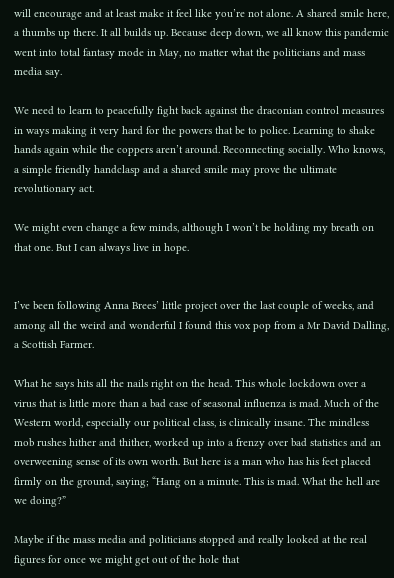will encourage and at least make it feel like you’re not alone. A shared smile here, a thumbs up there. It all builds up. Because deep down, we all know this pandemic went into total fantasy mode in May, no matter what the politicians and mass media say.

We need to learn to peacefully fight back against the draconian control measures in ways making it very hard for the powers that be to police. Learning to shake hands again while the coppers aren’t around. Reconnecting socially. Who knows, a simple friendly handclasp and a shared smile may prove the ultimate revolutionary act.

We might even change a few minds, although I won’t be holding my breath on that one. But I can always live in hope.


I’ve been following Anna Brees’ little project over the last couple of weeks, and among all the weird and wonderful I found this vox pop from a Mr David Dalling, a Scottish Farmer.

What he says hits all the nails right on the head. This whole lockdown over a virus that is little more than a bad case of seasonal influenza is mad. Much of the Western world, especially our political class, is clinically insane. The mindless mob rushes hither and thither, worked up into a frenzy over bad statistics and an overweening sense of its own worth. But here is a man who has his feet placed firmly on the ground, saying; “Hang on a minute. This is mad. What the hell are we doing?”

Maybe if the mass media and politicians stopped and really looked at the real figures for once we might get out of the hole that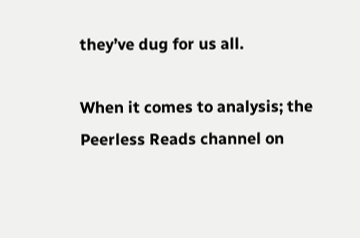they’ve dug for us all.

When it comes to analysis; the Peerless Reads channel on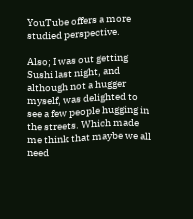YouTube offers a more studied perspective.

Also; I was out getting Sushi last night, and although not a hugger myself, was delighted to see a few people hugging in the streets. Which made me think that maybe we all need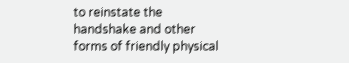to reinstate the handshake and other forms of friendly physical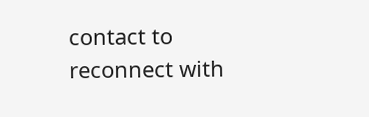contact to reconnect with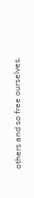others and so free ourselves.